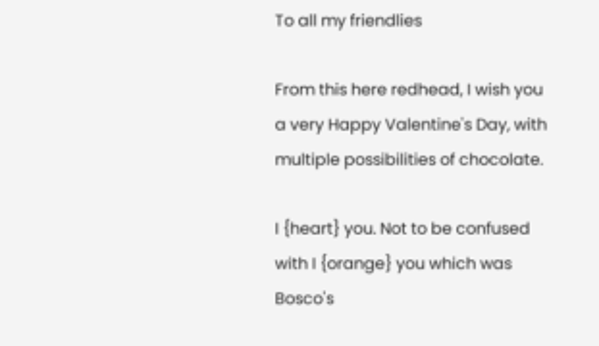To all my friendlies

From this here redhead, I wish you a very Happy Valentine's Day, with multiple possibilities of chocolate.

I {heart} you. Not to be confused with I {orange} you which was Bosco's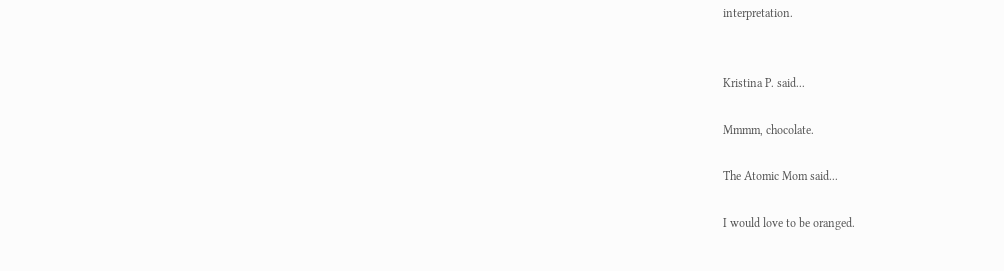interpretation.


Kristina P. said...

Mmmm, chocolate.

The Atomic Mom said...

I would love to be oranged.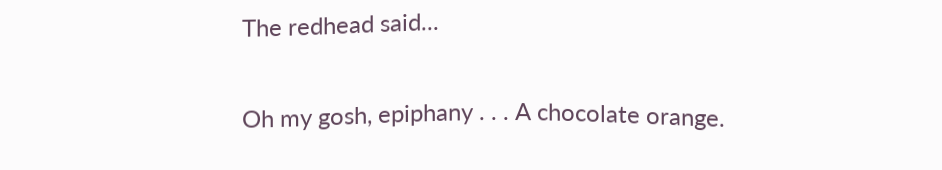The redhead said...

Oh my gosh, epiphany . . . A chocolate orange.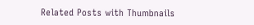Related Posts with Thumbnails